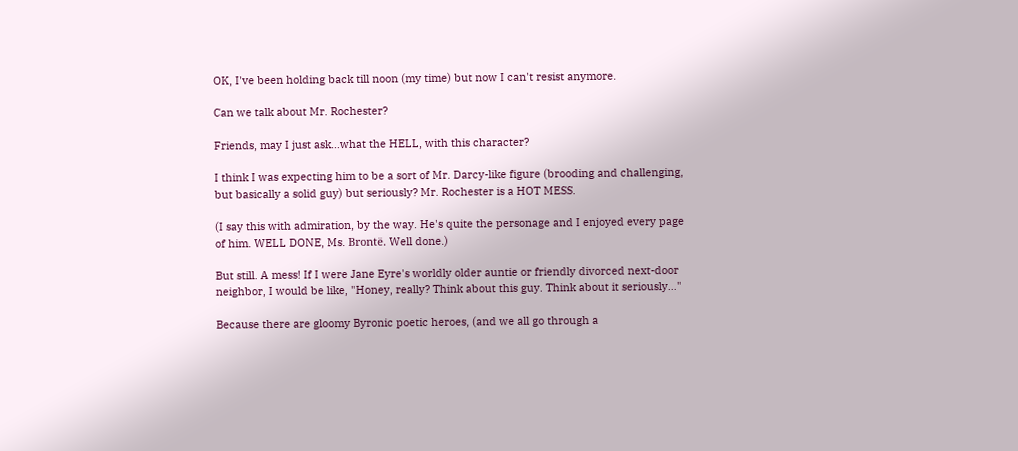OK, I've been holding back till noon (my time) but now I can't resist anymore.

Can we talk about Mr. Rochester?

Friends, may I just ask…what the HELL, with this character?

I think I was expecting him to be a sort of Mr. Darcy-like figure (brooding and challenging, but basically a solid guy) but seriously? Mr. Rochester is a HOT MESS.

(I say this with admiration, by the way. He's quite the personage and I enjoyed every page of him. WELL DONE, Ms. Brontë. Well done.)

But still. A mess! If I were Jane Eyre's worldly older auntie or friendly divorced next-door neighbor, I would be like, "Honey, really? Think about this guy. Think about it seriously…"

Because there are gloomy Byronic poetic heroes, (and we all go through a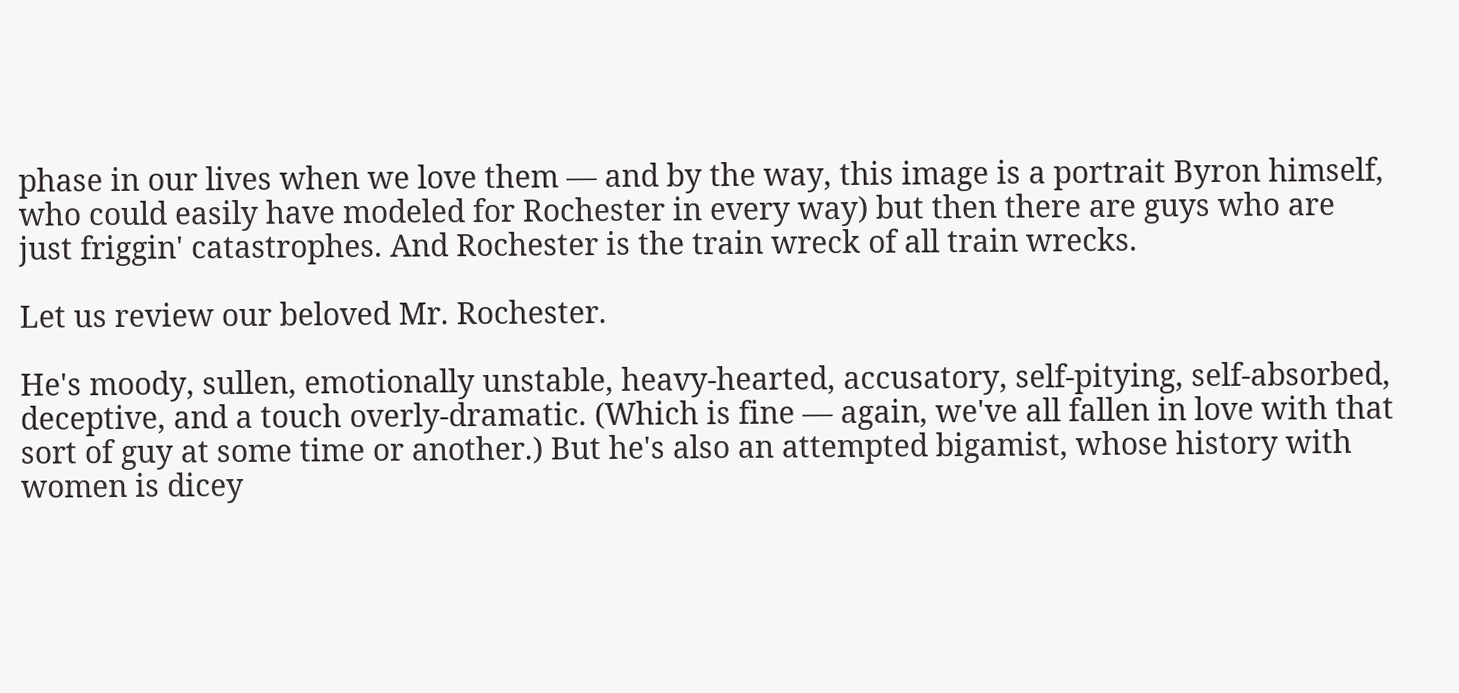phase in our lives when we love them — and by the way, this image is a portrait Byron himself, who could easily have modeled for Rochester in every way) but then there are guys who are just friggin' catastrophes. And Rochester is the train wreck of all train wrecks.

Let us review our beloved Mr. Rochester.

He's moody, sullen, emotionally unstable, heavy-hearted, accusatory, self-pitying, self-absorbed, deceptive, and a touch overly-dramatic. (Which is fine — again, we've all fallen in love with that sort of guy at some time or another.) But he's also an attempted bigamist, whose history with women is dicey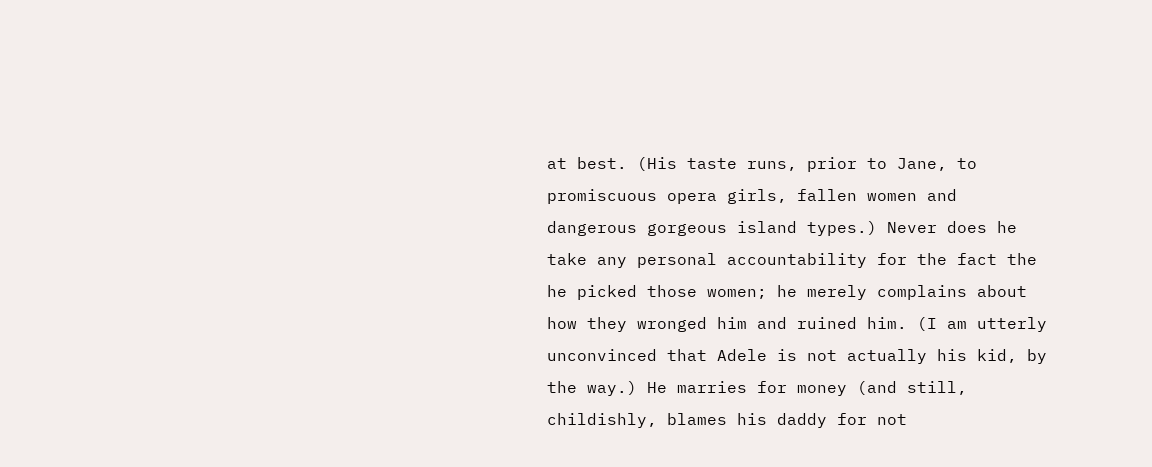at best. (His taste runs, prior to Jane, to promiscuous opera girls, fallen women and dangerous gorgeous island types.) Never does he take any personal accountability for the fact the he picked those women; he merely complains about how they wronged him and ruined him. (I am utterly unconvinced that Adele is not actually his kid, by the way.) He marries for money (and still, childishly, blames his daddy for not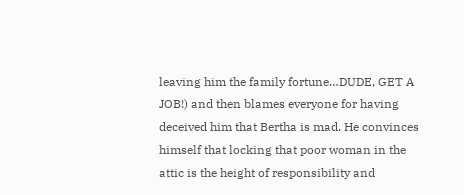leaving him the family fortune…DUDE, GET A JOB!) and then blames everyone for having deceived him that Bertha is mad. He convinces himself that locking that poor woman in the attic is the height of responsibility and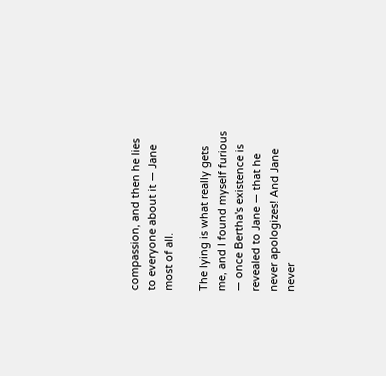compassion, and then he lies to everyone about it — Jane most of all.

The lying is what really gets me, and I found myself furious — once Bertha's existence is revealed to Jane — that he never apologizes! And Jane never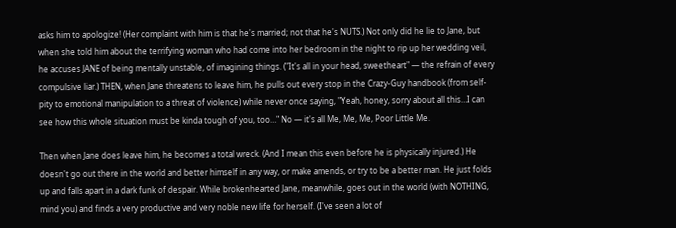asks him to apologize! (Her complaint with him is that he's married; not that he's NUTS.) Not only did he lie to Jane, but when she told him about the terrifying woman who had come into her bedroom in the night to rip up her wedding veil, he accuses JANE of being mentally unstable, of imagining things. ("It's all in your head, sweetheart" — the refrain of every compulsive liar.) THEN, when Jane threatens to leave him, he pulls out every stop in the Crazy-Guy handbook (from self-pity to emotional manipulation to a threat of violence) while never once saying, "Yeah, honey, sorry about all this…I can see how this whole situation must be kinda tough of you, too…" No — it's all Me, Me, Me, Poor Little Me.

Then when Jane does leave him, he becomes a total wreck. (And I mean this even before he is physically injured.) He doesn't go out there in the world and better himself in any way, or make amends, or try to be a better man. He just folds up and falls apart in a dark funk of despair. While brokenhearted Jane, meanwhile, goes out in the world (with NOTHING, mind you) and finds a very productive and very noble new life for herself. (I've seen a lot of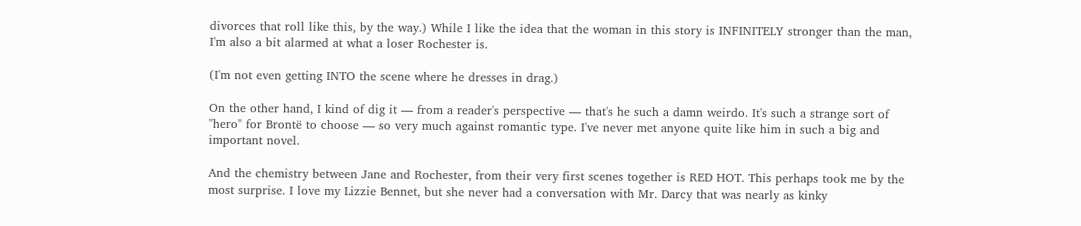divorces that roll like this, by the way.) While I like the idea that the woman in this story is INFINITELY stronger than the man, I'm also a bit alarmed at what a loser Rochester is.

(I'm not even getting INTO the scene where he dresses in drag.)

On the other hand, I kind of dig it — from a reader's perspective — that's he such a damn weirdo. It's such a strange sort of "hero" for Brontë to choose — so very much against romantic type. I've never met anyone quite like him in such a big and important novel.

And the chemistry between Jane and Rochester, from their very first scenes together is RED HOT. This perhaps took me by the most surprise. I love my Lizzie Bennet, but she never had a conversation with Mr. Darcy that was nearly as kinky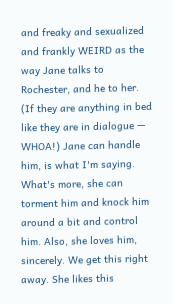and freaky and sexualized and frankly WEIRD as the way Jane talks to Rochester, and he to her. (If they are anything in bed like they are in dialogue — WHOA!) Jane can handle him, is what I'm saying. What's more, she can torment him and knock him around a bit and control him. Also, she loves him, sincerely. We get this right away. She likes this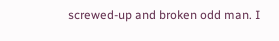screwed-up and broken odd man. I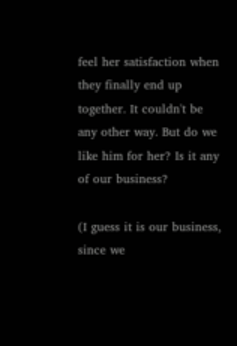feel her satisfaction when they finally end up together. It couldn't be any other way. But do we like him for her? Is it any of our business?

(I guess it is our business, since we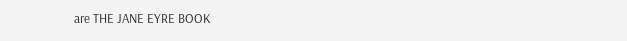are THE JANE EYRE BOOK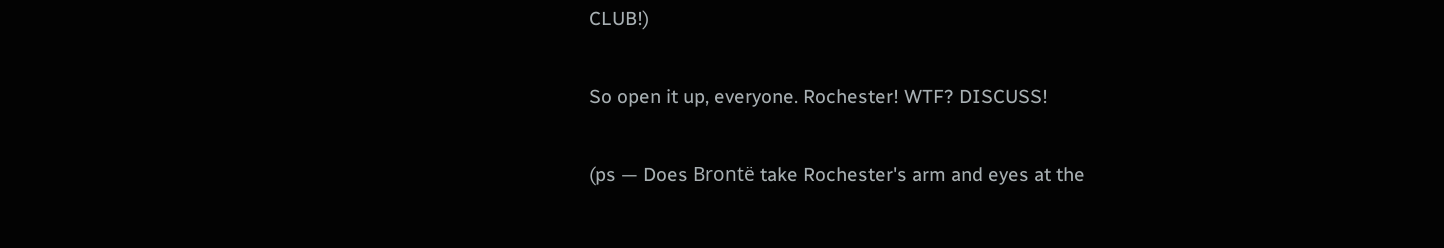CLUB!)

So open it up, everyone. Rochester! WTF? DISCUSS!

(ps — Does Brontë take Rochester's arm and eyes at the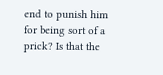end to punish him for being sort of a prick? Is that the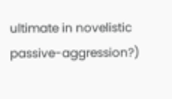ultimate in novelistic passive-aggression?)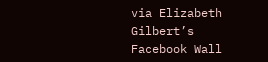via Elizabeth Gilbert’s Facebook Wall